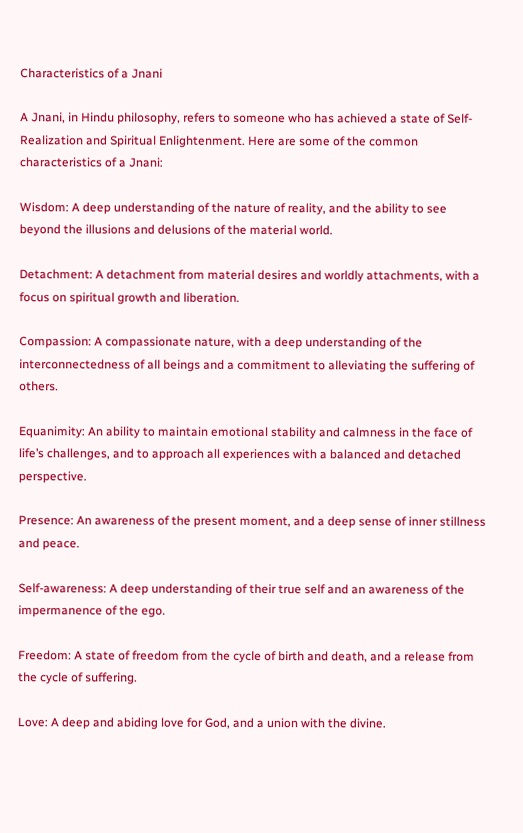Characteristics of a Jnani

A Jnani, in Hindu philosophy, refers to someone who has achieved a state of Self-Realization and Spiritual Enlightenment. Here are some of the common characteristics of a Jnani:

Wisdom: A deep understanding of the nature of reality, and the ability to see beyond the illusions and delusions of the material world.

Detachment: A detachment from material desires and worldly attachments, with a focus on spiritual growth and liberation.

Compassion: A compassionate nature, with a deep understanding of the interconnectedness of all beings and a commitment to alleviating the suffering of others.

Equanimity: An ability to maintain emotional stability and calmness in the face of life’s challenges, and to approach all experiences with a balanced and detached perspective.

Presence: An awareness of the present moment, and a deep sense of inner stillness and peace.

Self-awareness: A deep understanding of their true self and an awareness of the impermanence of the ego.

Freedom: A state of freedom from the cycle of birth and death, and a release from the cycle of suffering.

Love: A deep and abiding love for God, and a union with the divine.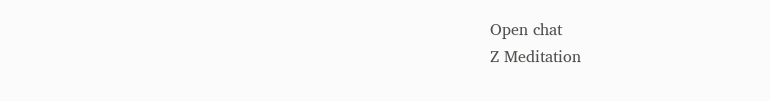Open chat
Z Meditation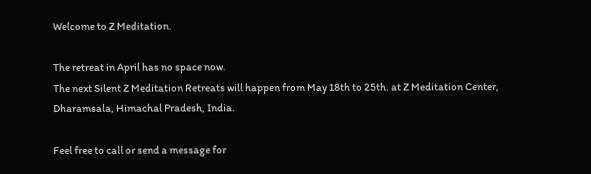Welcome to Z Meditation.

The retreat in April has no space now.
The next Silent Z Meditation Retreats will happen from May 18th to 25th. at Z Meditation Center, Dharamsala, Himachal Pradesh, India.

Feel free to call or send a message for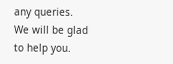any queries.
We will be glad to help you.